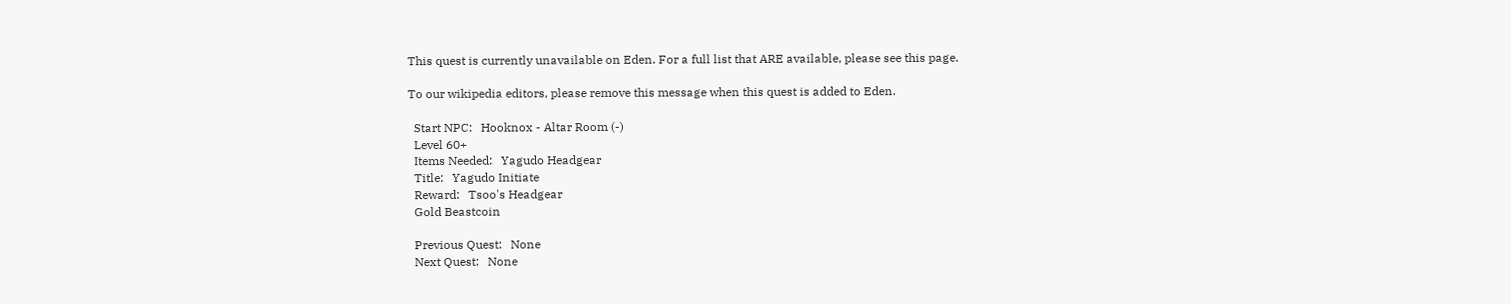This quest is currently unavailable on Eden. For a full list that ARE available, please see this page.

To our wikipedia editors, please remove this message when this quest is added to Eden.

  Start NPC:   Hooknox - Altar Room (-)
  Level 60+
  Items Needed:   Yagudo Headgear
  Title:   Yagudo Initiate
  Reward:   Tsoo's Headgear
  Gold Beastcoin

  Previous Quest:   None
  Next Quest:   None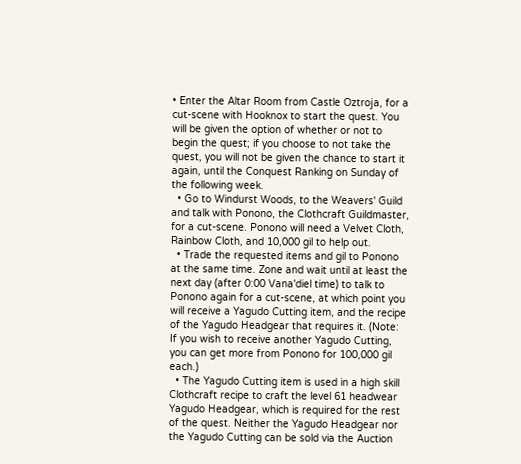• Enter the Altar Room from Castle Oztroja, for a cut-scene with Hooknox to start the quest. You will be given the option of whether or not to begin the quest; if you choose to not take the quest, you will not be given the chance to start it again, until the Conquest Ranking on Sunday of the following week.
  • Go to Windurst Woods, to the Weavers' Guild and talk with Ponono, the Clothcraft Guildmaster, for a cut-scene. Ponono will need a Velvet Cloth, Rainbow Cloth, and 10,000 gil to help out.
  • Trade the requested items and gil to Ponono at the same time. Zone and wait until at least the next day (after 0:00 Vana'diel time) to talk to Ponono again for a cut-scene, at which point you will receive a Yagudo Cutting item, and the recipe of the Yagudo Headgear that requires it. (Note: If you wish to receive another Yagudo Cutting, you can get more from Ponono for 100,000 gil each.)
  • The Yagudo Cutting item is used in a high skill Clothcraft recipe to craft the level 61 headwear Yagudo Headgear, which is required for the rest of the quest. Neither the Yagudo Headgear nor the Yagudo Cutting can be sold via the Auction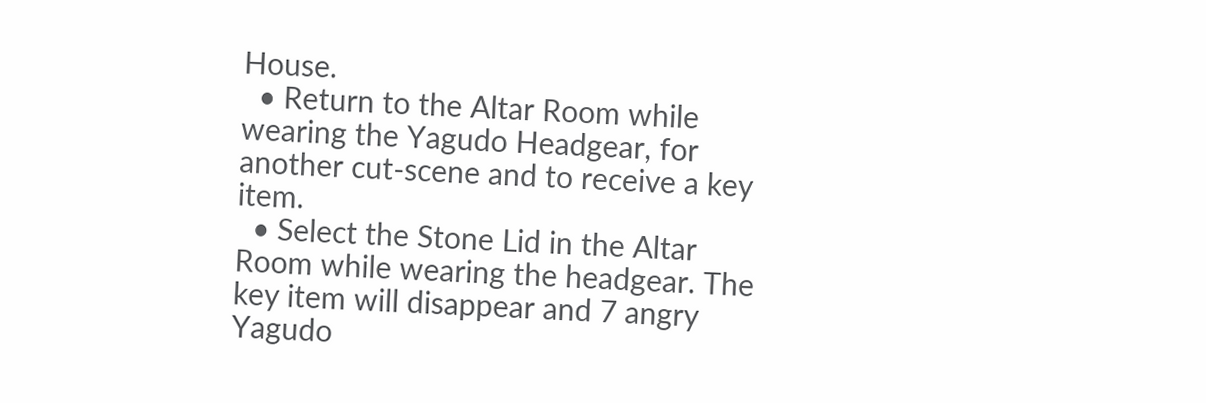House.
  • Return to the Altar Room while wearing the Yagudo Headgear, for another cut-scene and to receive a key item.
  • Select the Stone Lid in the Altar Room while wearing the headgear. The key item will disappear and 7 angry Yagudo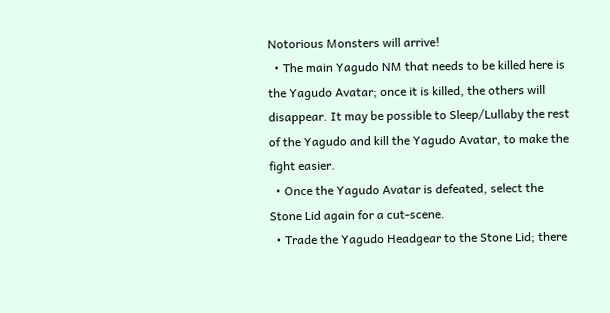Notorious Monsters will arrive!
  • The main Yagudo NM that needs to be killed here is the Yagudo Avatar; once it is killed, the others will disappear. It may be possible to Sleep/Lullaby the rest of the Yagudo and kill the Yagudo Avatar, to make the fight easier.
  • Once the Yagudo Avatar is defeated, select the Stone Lid again for a cut-scene.
  • Trade the Yagudo Headgear to the Stone Lid; there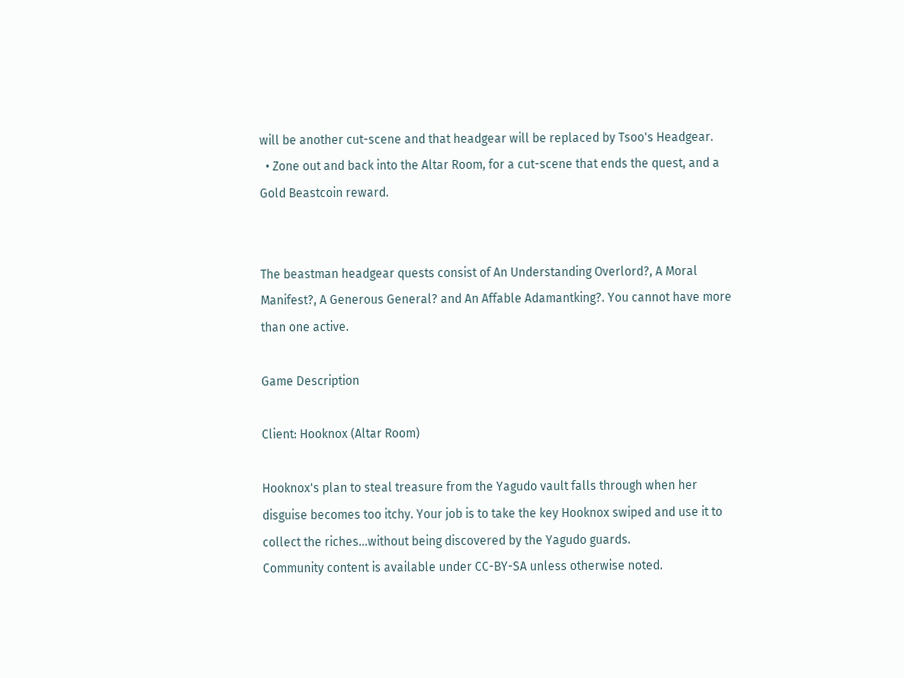will be another cut-scene and that headgear will be replaced by Tsoo's Headgear.
  • Zone out and back into the Altar Room, for a cut-scene that ends the quest, and a Gold Beastcoin reward.


The beastman headgear quests consist of An Understanding Overlord?, A Moral Manifest?, A Generous General? and An Affable Adamantking?. You cannot have more than one active.

Game Description

Client: Hooknox (Altar Room)

Hooknox's plan to steal treasure from the Yagudo vault falls through when her disguise becomes too itchy. Your job is to take the key Hooknox swiped and use it to collect the riches...without being discovered by the Yagudo guards.
Community content is available under CC-BY-SA unless otherwise noted.